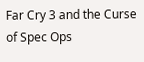Far Cry 3 and the Curse of Spec Ops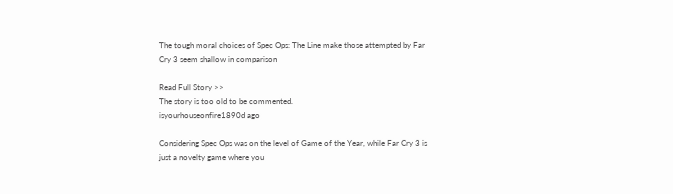The tough moral choices of Spec Ops: The Line make those attempted by Far Cry 3 seem shallow in comparison

Read Full Story >>
The story is too old to be commented.
isyourhouseonfire1890d ago

Considering Spec Ops was on the level of Game of the Year, while Far Cry 3 is just a novelty game where you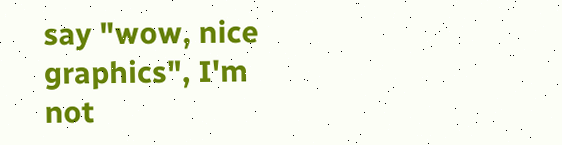say "wow, nice graphics", I'm not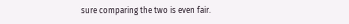sure comparing the two is even fair.